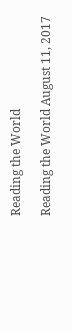Reading the World

Reading the World August 11, 2017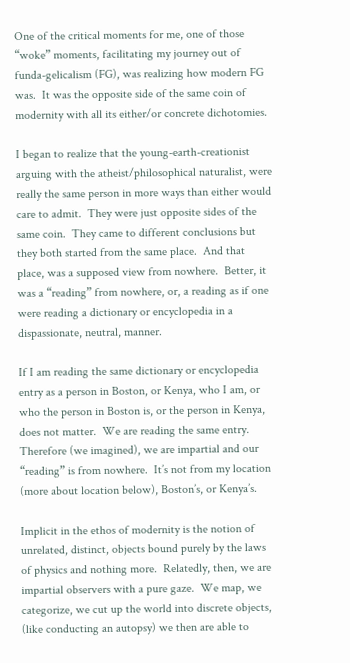One of the critical moments for me, one of those “woke” moments, facilitating my journey out of funda-gelicalism (FG), was realizing how modern FG was.  It was the opposite side of the same coin of modernity with all its either/or concrete dichotomies.

I began to realize that the young-earth-creationist arguing with the atheist/philosophical naturalist, were really the same person in more ways than either would care to admit.  They were just opposite sides of the same coin.  They came to different conclusions but they both started from the same place.  And that place, was a supposed view from nowhere.  Better, it was a “reading” from nowhere, or, a reading as if one were reading a dictionary or encyclopedia in a dispassionate, neutral, manner.

If I am reading the same dictionary or encyclopedia entry as a person in Boston, or Kenya, who I am, or who the person in Boston is, or the person in Kenya, does not matter.  We are reading the same entry.  Therefore (we imagined), we are impartial and our “reading” is from nowhere.  It’s not from my location (more about location below), Boston’s, or Kenya’s.

Implicit in the ethos of modernity is the notion of unrelated, distinct, objects bound purely by the laws of physics and nothing more.  Relatedly, then, we are impartial observers with a pure gaze.  We map, we categorize, we cut up the world into discrete objects, (like conducting an autopsy) we then are able to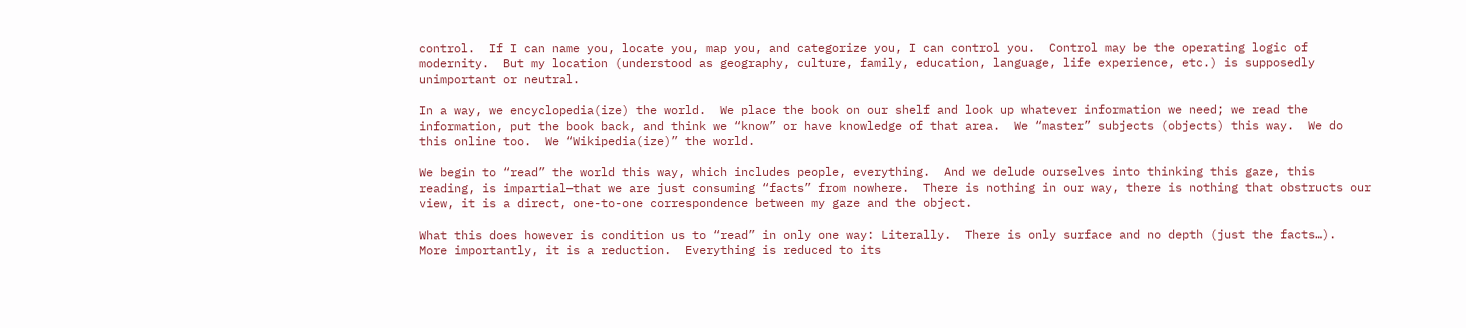control.  If I can name you, locate you, map you, and categorize you, I can control you.  Control may be the operating logic of modernity.  But my location (understood as geography, culture, family, education, language, life experience, etc.) is supposedly unimportant or neutral.

In a way, we encyclopedia(ize) the world.  We place the book on our shelf and look up whatever information we need; we read the information, put the book back, and think we “know” or have knowledge of that area.  We “master” subjects (objects) this way.  We do this online too.  We “Wikipedia(ize)” the world.

We begin to “read” the world this way, which includes people, everything.  And we delude ourselves into thinking this gaze, this reading, is impartial—that we are just consuming “facts” from nowhere.  There is nothing in our way, there is nothing that obstructs our view, it is a direct, one-to-one correspondence between my gaze and the object.

What this does however is condition us to “read” in only one way: Literally.  There is only surface and no depth (just the facts…).  More importantly, it is a reduction.  Everything is reduced to its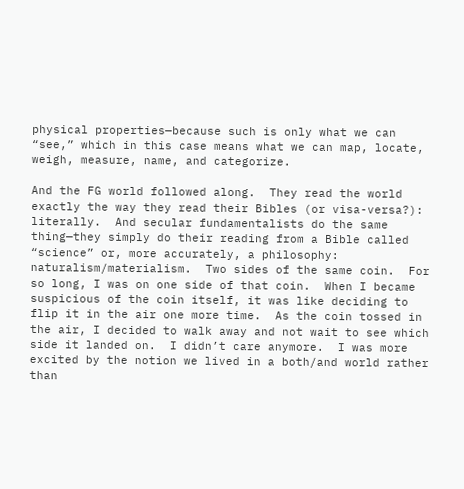physical properties—because such is only what we can “see,” which in this case means what we can map, locate, weigh, measure, name, and categorize.

And the FG world followed along.  They read the world exactly the way they read their Bibles (or visa-versa?): literally.  And secular fundamentalists do the same thing—they simply do their reading from a Bible called “science” or, more accurately, a philosophy: naturalism/materialism.  Two sides of the same coin.  For so long, I was on one side of that coin.  When I became suspicious of the coin itself, it was like deciding to flip it in the air one more time.  As the coin tossed in the air, I decided to walk away and not wait to see which side it landed on.  I didn’t care anymore.  I was more excited by the notion we lived in a both/and world rather than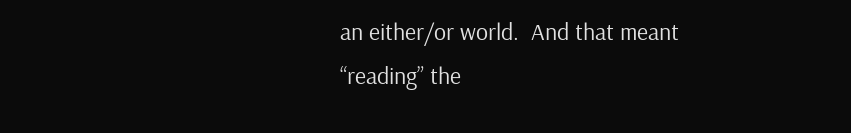an either/or world.  And that meant “reading” the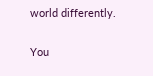world differently.

You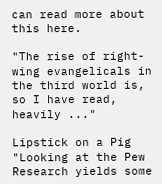can read more about this here.

"The rise of right-wing evangelicals in the third world is, so I have read, heavily ..."

Lipstick on a Pig
"Looking at the Pew Research yields some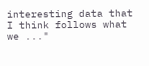interesting data that I think follows what we ..."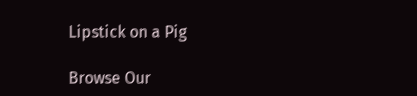Lipstick on a Pig

Browse Our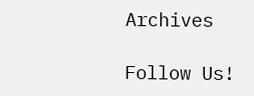Archives

Follow Us!